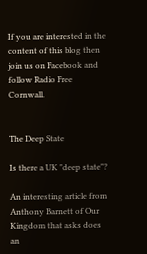If you are interested in the content of this blog then join us on Facebook and follow Radio Free Cornwall.


The Deep State

Is there a UK "deep state"?

An interesting article from Anthony Barnett of Our Kingdom that asks does an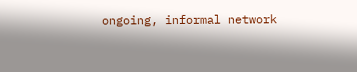ongoing, informal network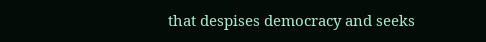that despises democracy and seeks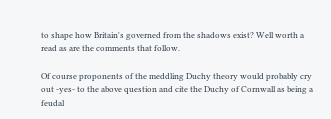to shape how Britain's governed from the shadows exist? Well worth a read as are the comments that follow.

Of course proponents of the meddling Duchy theory would probably cry out -yes- to the above question and cite the Duchy of Cornwall as being a feudal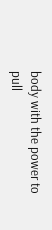body with the power to pull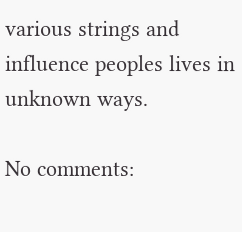various strings and influence peoples lives in unknown ways.

No comments: